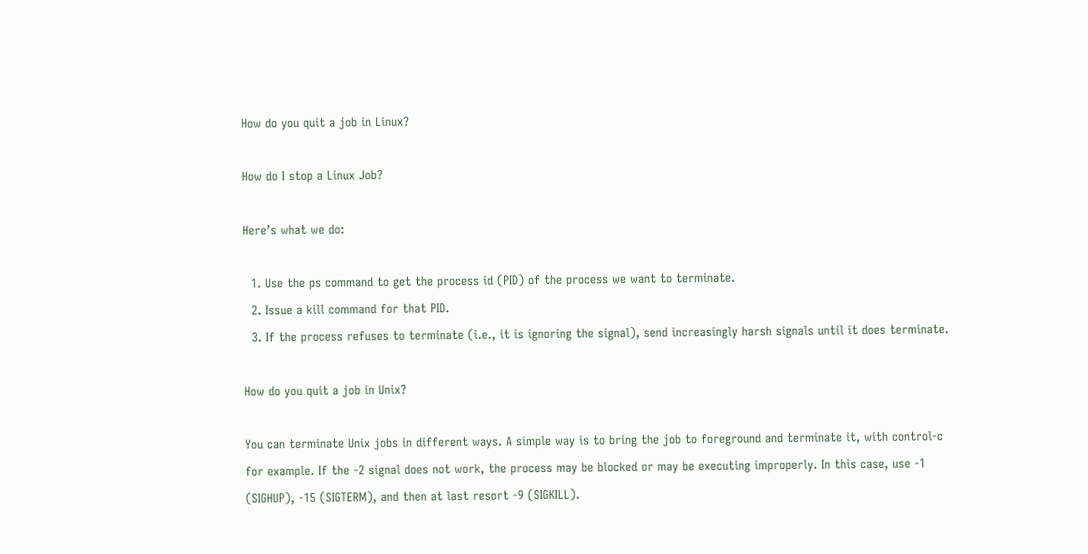How do you quit a job in Linux?

How do I stop a Linux Job?

Here’s what we do:

  1. Use the ps command to get the process id (PID) of the process we want to terminate.
  2. Issue a kill command for that PID.
  3. If the process refuses to terminate (i.e., it is ignoring the signal), send increasingly harsh signals until it does terminate.

How do you quit a job in Unix?

You can terminate Unix jobs in different ways. A simple way is to bring the job to foreground and terminate it, with control-c for example. If the -2 signal does not work, the process may be blocked or may be executing improperly. In this case, use -1 (SIGHUP), -15 (SIGTERM), and then at last resort -9 (SIGKILL).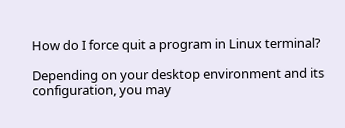How do I force quit a program in Linux terminal?

Depending on your desktop environment and its configuration, you may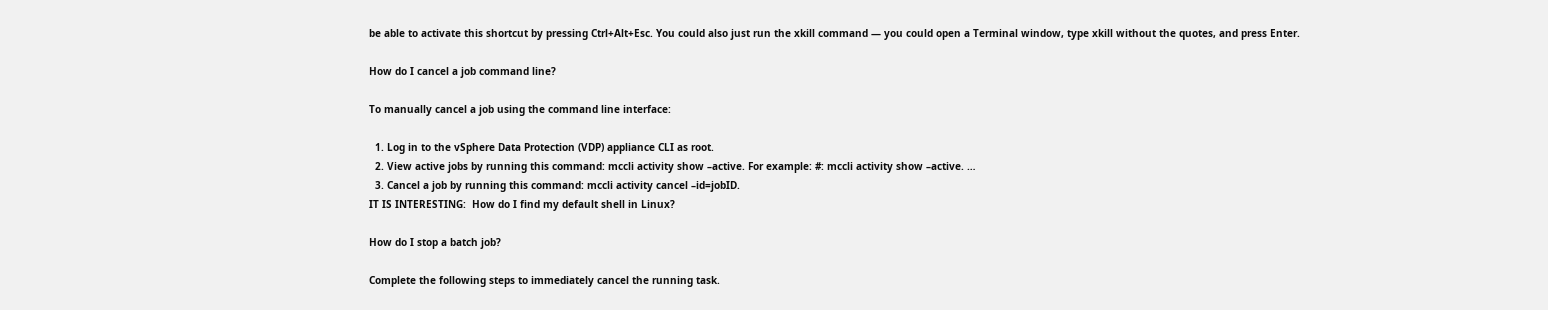be able to activate this shortcut by pressing Ctrl+Alt+Esc. You could also just run the xkill command — you could open a Terminal window, type xkill without the quotes, and press Enter.

How do I cancel a job command line?

To manually cancel a job using the command line interface:

  1. Log in to the vSphere Data Protection (VDP) appliance CLI as root.
  2. View active jobs by running this command: mccli activity show –active. For example: #: mccli activity show –active. …
  3. Cancel a job by running this command: mccli activity cancel –id=jobID.
IT IS INTERESTING:  How do I find my default shell in Linux?

How do I stop a batch job?

Complete the following steps to immediately cancel the running task.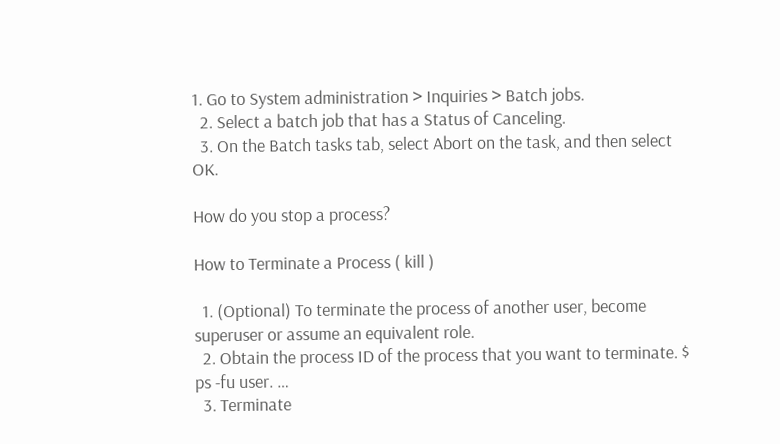1. Go to System administration > Inquiries > Batch jobs.
  2. Select a batch job that has a Status of Canceling.
  3. On the Batch tasks tab, select Abort on the task, and then select OK.

How do you stop a process?

How to Terminate a Process ( kill )

  1. (Optional) To terminate the process of another user, become superuser or assume an equivalent role.
  2. Obtain the process ID of the process that you want to terminate. $ ps -fu user. …
  3. Terminate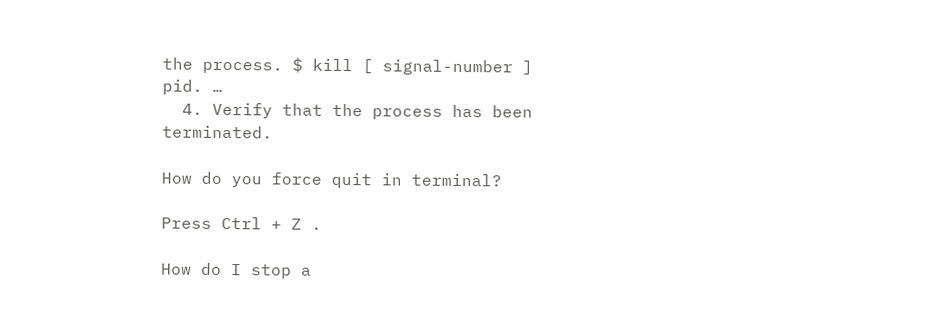the process. $ kill [ signal-number ] pid. …
  4. Verify that the process has been terminated.

How do you force quit in terminal?

Press Ctrl + Z .

How do I stop a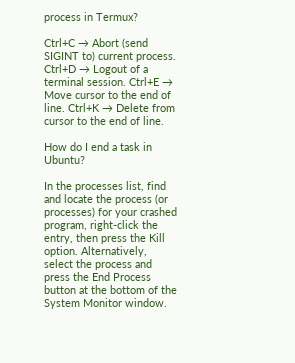process in Termux?

Ctrl+C → Abort (send SIGINT to) current process. Ctrl+D → Logout of a terminal session. Ctrl+E → Move cursor to the end of line. Ctrl+K → Delete from cursor to the end of line.

How do I end a task in Ubuntu?

In the processes list, find and locate the process (or processes) for your crashed program, right-click the entry, then press the Kill option. Alternatively, select the process and press the End Process button at the bottom of the System Monitor window.